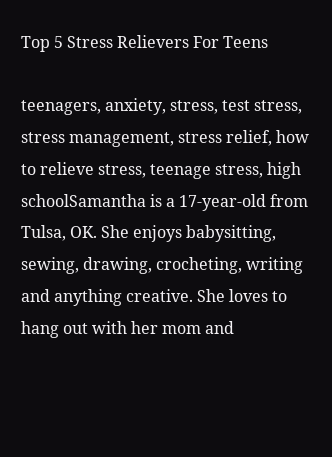Top 5 Stress Relievers For Teens

teenagers, anxiety, stress, test stress, stress management, stress relief, how to relieve stress, teenage stress, high schoolSamantha is a 17-year-old from Tulsa, OK. She enjoys babysitting, sewing, drawing, crocheting, writing and anything creative. She loves to hang out with her mom and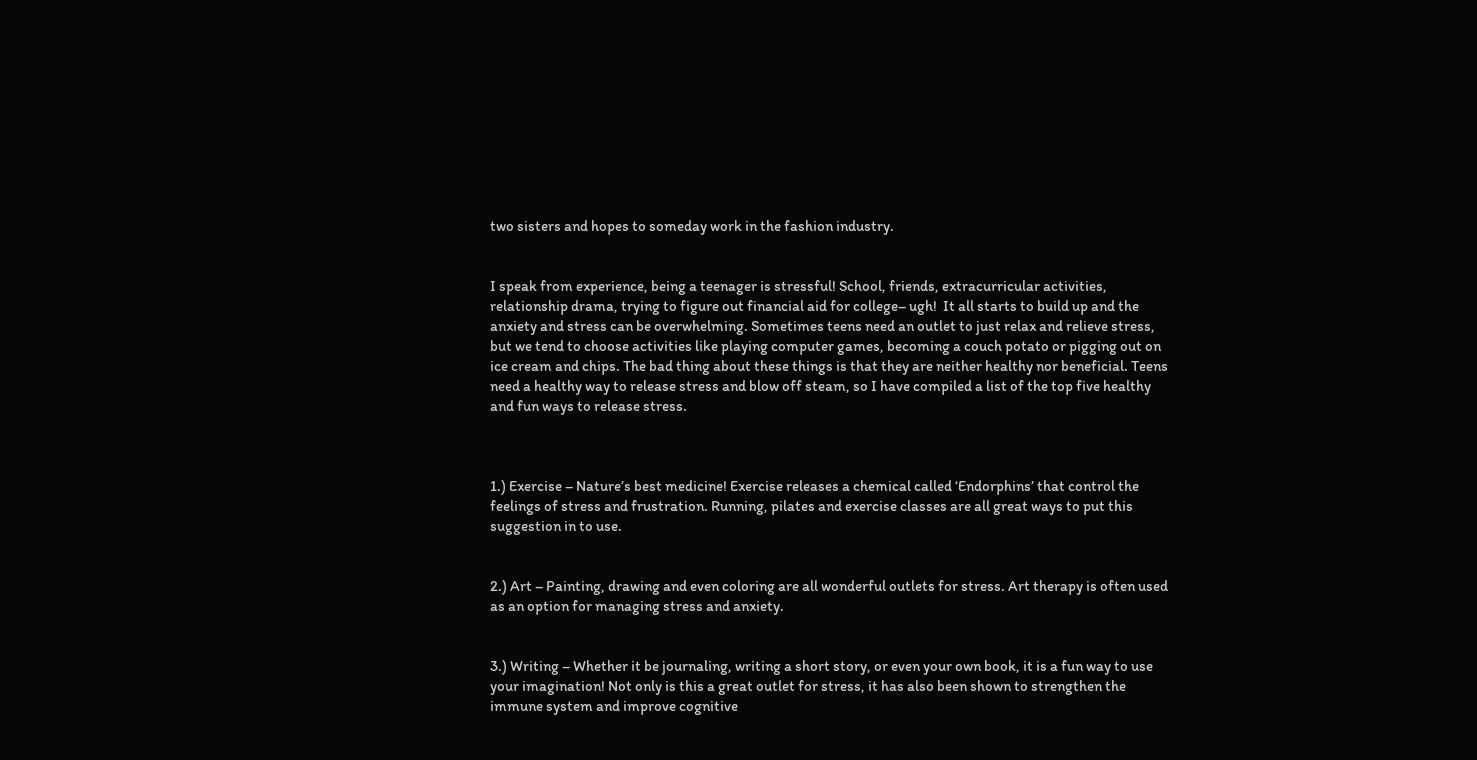two sisters and hopes to someday work in the fashion industry.


I speak from experience, being a teenager is stressful! School, friends, extracurricular activities, relationship drama, trying to figure out financial aid for college– ugh!  It all starts to build up and the anxiety and stress can be overwhelming. Sometimes teens need an outlet to just relax and relieve stress, but we tend to choose activities like playing computer games, becoming a couch potato or pigging out on ice cream and chips. The bad thing about these things is that they are neither healthy nor beneficial. Teens need a healthy way to release stress and blow off steam, so I have compiled a list of the top five healthy and fun ways to release stress.



1.) Exercise – Nature’s best medicine! Exercise releases a chemical called ‘Endorphins’ that control the feelings of stress and frustration. Running, pilates and exercise classes are all great ways to put this suggestion in to use.


2.) Art – Painting, drawing and even coloring are all wonderful outlets for stress. Art therapy is often used as an option for managing stress and anxiety.


3.) Writing – Whether it be journaling, writing a short story, or even your own book, it is a fun way to use your imagination! Not only is this a great outlet for stress, it has also been shown to strengthen the immune system and improve cognitive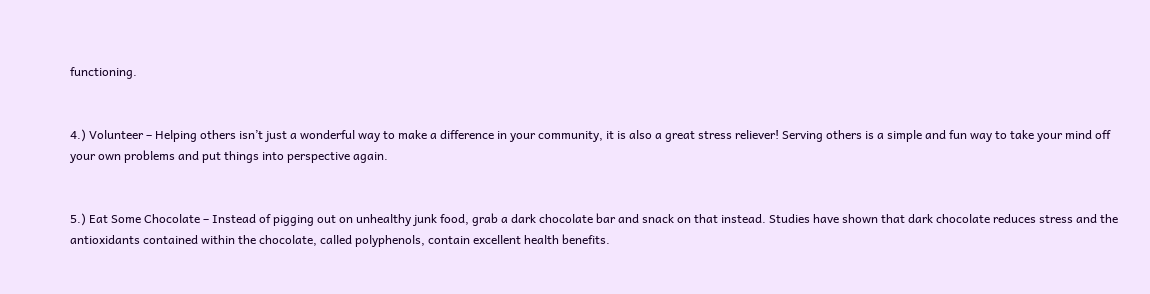functioning.


4.) Volunteer – Helping others isn’t just a wonderful way to make a difference in your community, it is also a great stress reliever! Serving others is a simple and fun way to take your mind off your own problems and put things into perspective again.


5.) Eat Some Chocolate – Instead of pigging out on unhealthy junk food, grab a dark chocolate bar and snack on that instead. Studies have shown that dark chocolate reduces stress and the antioxidants contained within the chocolate, called polyphenols, contain excellent health benefits.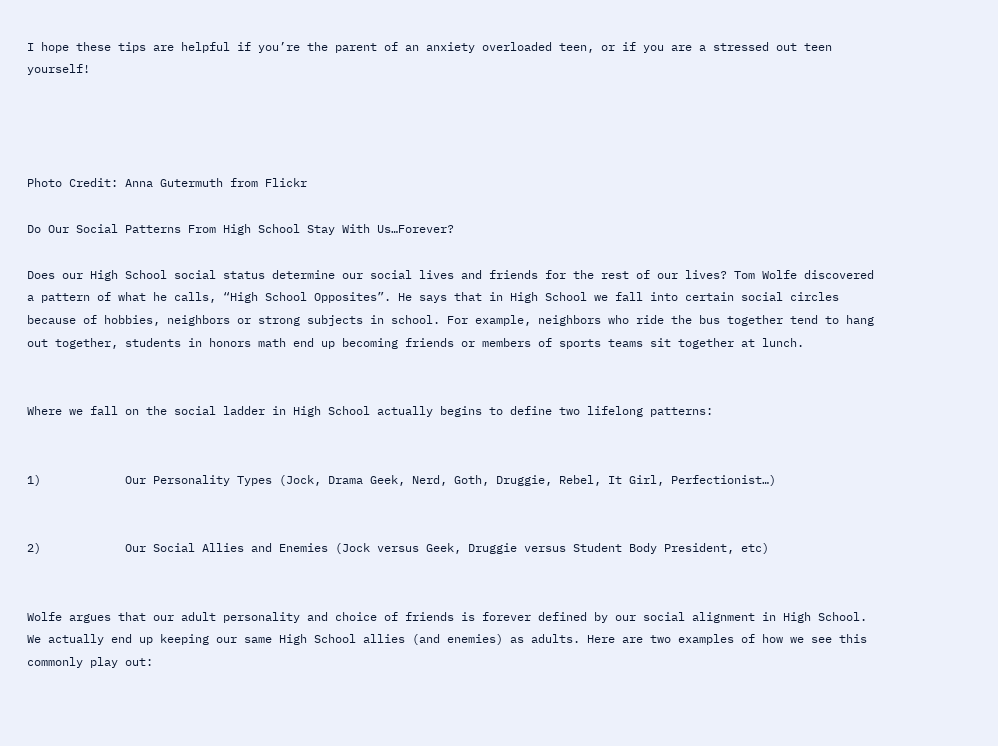I hope these tips are helpful if you’re the parent of an anxiety overloaded teen, or if you are a stressed out teen yourself!




Photo Credit: Anna Gutermuth from Flickr

Do Our Social Patterns From High School Stay With Us…Forever?

Does our High School social status determine our social lives and friends for the rest of our lives? Tom Wolfe discovered a pattern of what he calls, “High School Opposites”. He says that in High School we fall into certain social circles because of hobbies, neighbors or strong subjects in school. For example, neighbors who ride the bus together tend to hang out together, students in honors math end up becoming friends or members of sports teams sit together at lunch.


Where we fall on the social ladder in High School actually begins to define two lifelong patterns:


1)            Our Personality Types (Jock, Drama Geek, Nerd, Goth, Druggie, Rebel, It Girl, Perfectionist…)


2)            Our Social Allies and Enemies (Jock versus Geek, Druggie versus Student Body President, etc)


Wolfe argues that our adult personality and choice of friends is forever defined by our social alignment in High School. We actually end up keeping our same High School allies (and enemies) as adults. Here are two examples of how we see this commonly play out: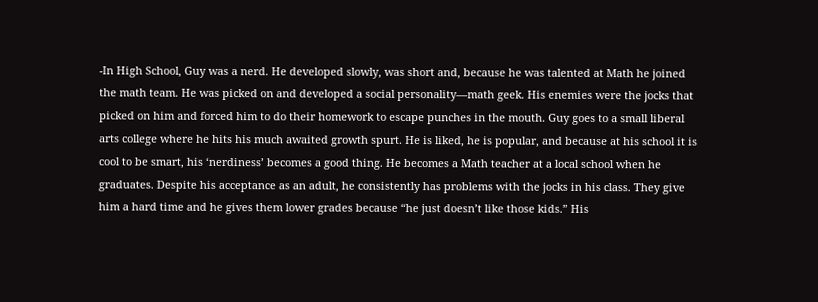-In High School, Guy was a nerd. He developed slowly, was short and, because he was talented at Math he joined the math team. He was picked on and developed a social personality—math geek. His enemies were the jocks that picked on him and forced him to do their homework to escape punches in the mouth. Guy goes to a small liberal arts college where he hits his much awaited growth spurt. He is liked, he is popular, and because at his school it is cool to be smart, his ‘nerdiness’ becomes a good thing. He becomes a Math teacher at a local school when he graduates. Despite his acceptance as an adult, he consistently has problems with the jocks in his class. They give him a hard time and he gives them lower grades because “he just doesn’t like those kids.” His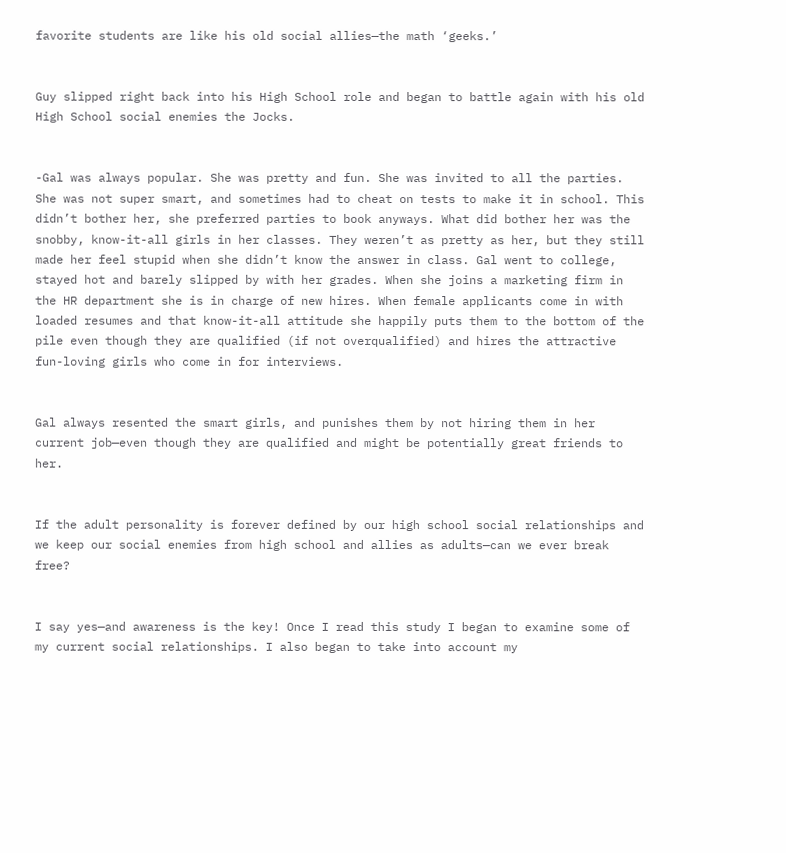favorite students are like his old social allies—the math ‘geeks.’


Guy slipped right back into his High School role and began to battle again with his old High School social enemies the Jocks.


-Gal was always popular. She was pretty and fun. She was invited to all the parties. She was not super smart, and sometimes had to cheat on tests to make it in school. This didn’t bother her, she preferred parties to book anyways. What did bother her was the snobby, know-it-all girls in her classes. They weren’t as pretty as her, but they still made her feel stupid when she didn’t know the answer in class. Gal went to college, stayed hot and barely slipped by with her grades. When she joins a marketing firm in the HR department she is in charge of new hires. When female applicants come in with loaded resumes and that know-it-all attitude she happily puts them to the bottom of the pile even though they are qualified (if not overqualified) and hires the attractive fun-loving girls who come in for interviews.


Gal always resented the smart girls, and punishes them by not hiring them in her current job—even though they are qualified and might be potentially great friends to her.


If the adult personality is forever defined by our high school social relationships and we keep our social enemies from high school and allies as adults—can we ever break free?


I say yes—and awareness is the key! Once I read this study I began to examine some of my current social relationships. I also began to take into account my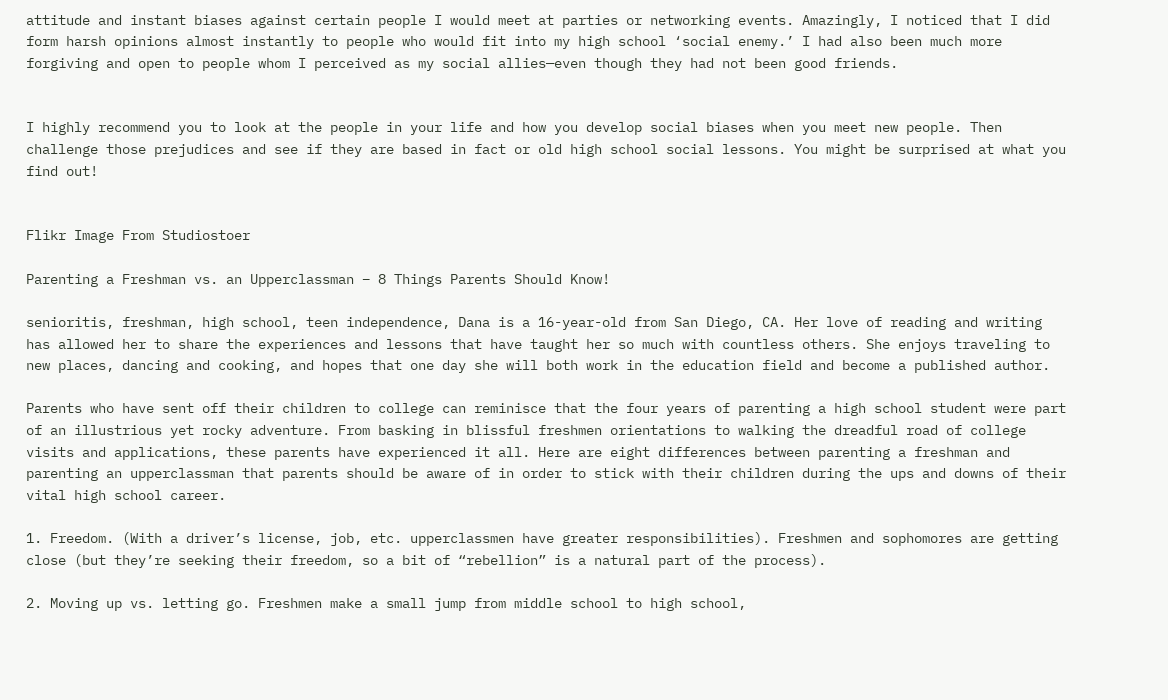attitude and instant biases against certain people I would meet at parties or networking events. Amazingly, I noticed that I did form harsh opinions almost instantly to people who would fit into my high school ‘social enemy.’ I had also been much more forgiving and open to people whom I perceived as my social allies—even though they had not been good friends.


I highly recommend you to look at the people in your life and how you develop social biases when you meet new people. Then challenge those prejudices and see if they are based in fact or old high school social lessons. You might be surprised at what you find out!


Flikr Image From Studiostoer

Parenting a Freshman vs. an Upperclassman – 8 Things Parents Should Know!

senioritis, freshman, high school, teen independence, Dana is a 16-year-old from San Diego, CA. Her love of reading and writing has allowed her to share the experiences and lessons that have taught her so much with countless others. She enjoys traveling to new places, dancing and cooking, and hopes that one day she will both work in the education field and become a published author.

Parents who have sent off their children to college can reminisce that the four years of parenting a high school student were part of an illustrious yet rocky adventure. From basking in blissful freshmen orientations to walking the dreadful road of college visits and applications, these parents have experienced it all. Here are eight differences between parenting a freshman and parenting an upperclassman that parents should be aware of in order to stick with their children during the ups and downs of their vital high school career.

1. Freedom. (With a driver’s license, job, etc. upperclassmen have greater responsibilities). Freshmen and sophomores are getting close (but they’re seeking their freedom, so a bit of “rebellion” is a natural part of the process).

2. Moving up vs. letting go. Freshmen make a small jump from middle school to high school,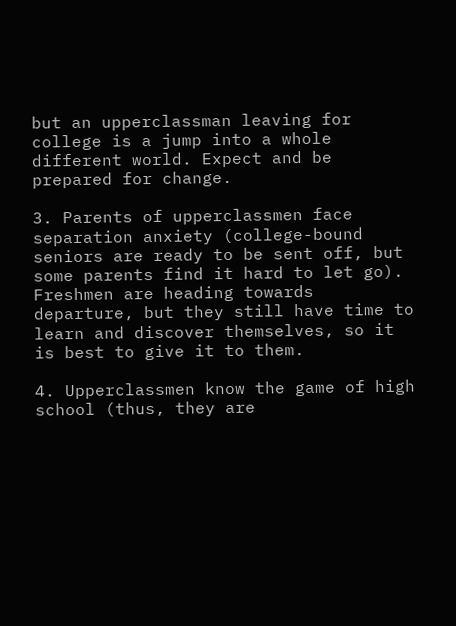but an upperclassman leaving for college is a jump into a whole different world. Expect and be prepared for change.

3. Parents of upperclassmen face separation anxiety (college-bound seniors are ready to be sent off, but some parents find it hard to let go). Freshmen are heading towards departure, but they still have time to learn and discover themselves, so it is best to give it to them.

4. Upperclassmen know the game of high school (thus, they are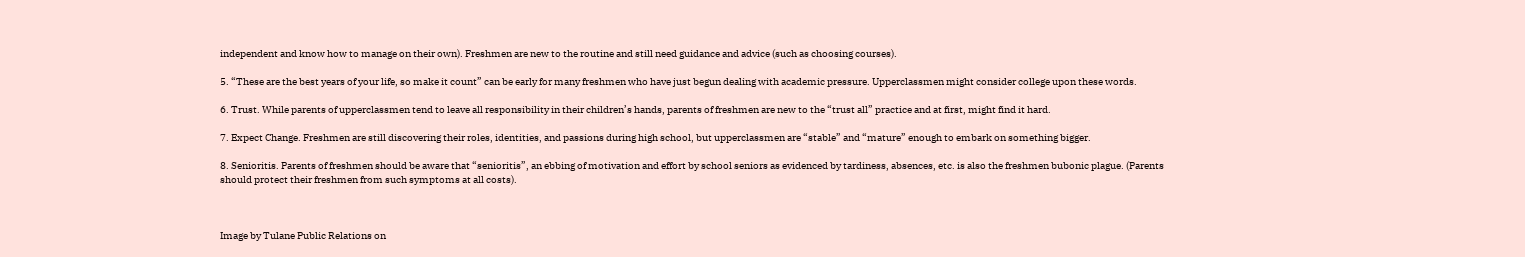independent and know how to manage on their own). Freshmen are new to the routine and still need guidance and advice (such as choosing courses).

5. “These are the best years of your life, so make it count” can be early for many freshmen who have just begun dealing with academic pressure. Upperclassmen might consider college upon these words.

6. Trust. While parents of upperclassmen tend to leave all responsibility in their children’s hands, parents of freshmen are new to the “trust all” practice and at first, might find it hard.

7. Expect Change. Freshmen are still discovering their roles, identities, and passions during high school, but upperclassmen are “stable” and “mature” enough to embark on something bigger.

8. Senioritis. Parents of freshmen should be aware that “senioritis”, an ebbing of motivation and effort by school seniors as evidenced by tardiness, absences, etc. is also the freshmen bubonic plague. (Parents should protect their freshmen from such symptoms at all costs).



Image by Tulane Public Relations on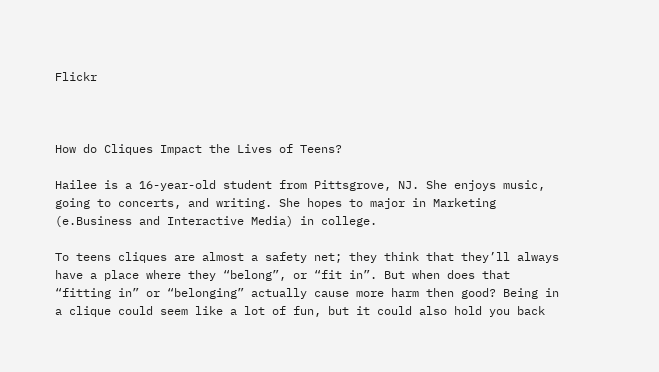Flickr



How do Cliques Impact the Lives of Teens?

Hailee is a 16-year-old student from Pittsgrove, NJ. She enjoys music, going to concerts, and writing. She hopes to major in Marketing (e.Business and Interactive Media) in college.

To teens cliques are almost a safety net; they think that they’ll always have a place where they “belong”, or “fit in”. But when does that “fitting in” or “belonging” actually cause more harm then good? Being in a clique could seem like a lot of fun, but it could also hold you back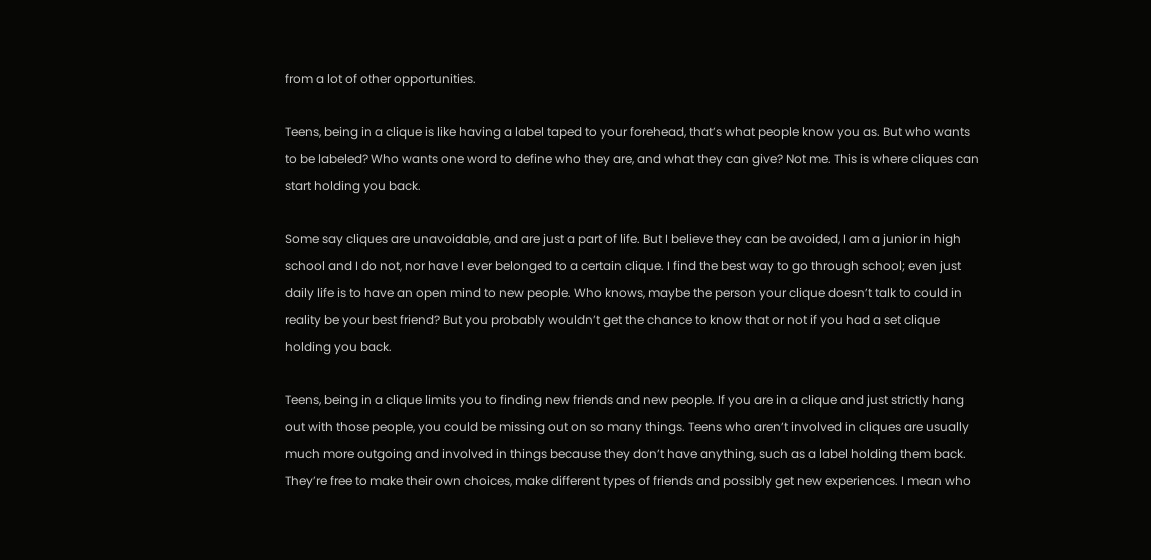from a lot of other opportunities.

Teens, being in a clique is like having a label taped to your forehead, that’s what people know you as. But who wants to be labeled? Who wants one word to define who they are, and what they can give? Not me. This is where cliques can start holding you back.

Some say cliques are unavoidable, and are just a part of life. But I believe they can be avoided, I am a junior in high school and I do not, nor have I ever belonged to a certain clique. I find the best way to go through school; even just daily life is to have an open mind to new people. Who knows, maybe the person your clique doesn’t talk to could in reality be your best friend? But you probably wouldn’t get the chance to know that or not if you had a set clique holding you back.

Teens, being in a clique limits you to finding new friends and new people. If you are in a clique and just strictly hang out with those people, you could be missing out on so many things. Teens who aren’t involved in cliques are usually much more outgoing and involved in things because they don’t have anything, such as a label holding them back. They’re free to make their own choices, make different types of friends and possibly get new experiences. I mean who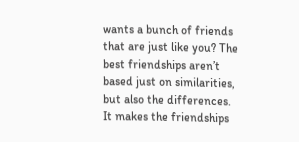wants a bunch of friends that are just like you? The best friendships aren’t based just on similarities, but also the differences. It makes the friendships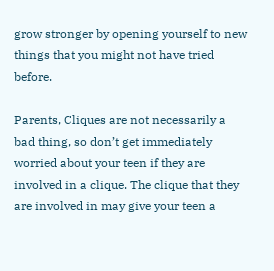grow stronger by opening yourself to new things that you might not have tried before.

Parents, Cliques are not necessarily a bad thing, so don’t get immediately worried about your teen if they are involved in a clique. The clique that they are involved in may give your teen a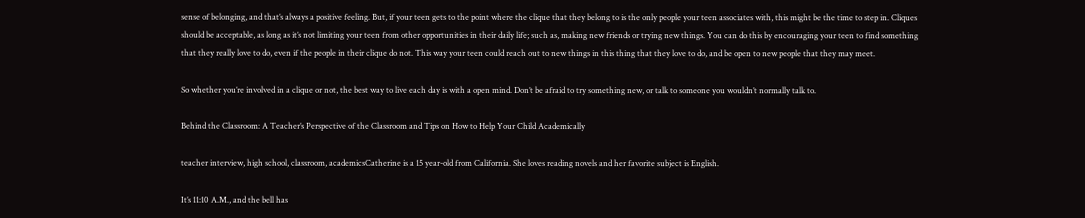sense of belonging, and that’s always a positive feeling. But, if your teen gets to the point where the clique that they belong to is the only people your teen associates with, this might be the time to step in. Cliques should be acceptable, as long as it’s not limiting your teen from other opportunities in their daily life; such as, making new friends or trying new things. You can do this by encouraging your teen to find something that they really love to do, even if the people in their clique do not. This way your teen could reach out to new things in this thing that they love to do, and be open to new people that they may meet.

So whether you’re involved in a clique or not, the best way to live each day is with a open mind. Don’t be afraid to try something new, or talk to someone you wouldn’t normally talk to.

Behind the Classroom: A Teacher’s Perspective of the Classroom and Tips on How to Help Your Child Academically

teacher interview, high school, classroom, academicsCatherine is a 15 year-old from California. She loves reading novels and her favorite subject is English.

It’s 11:10 A.M., and the bell has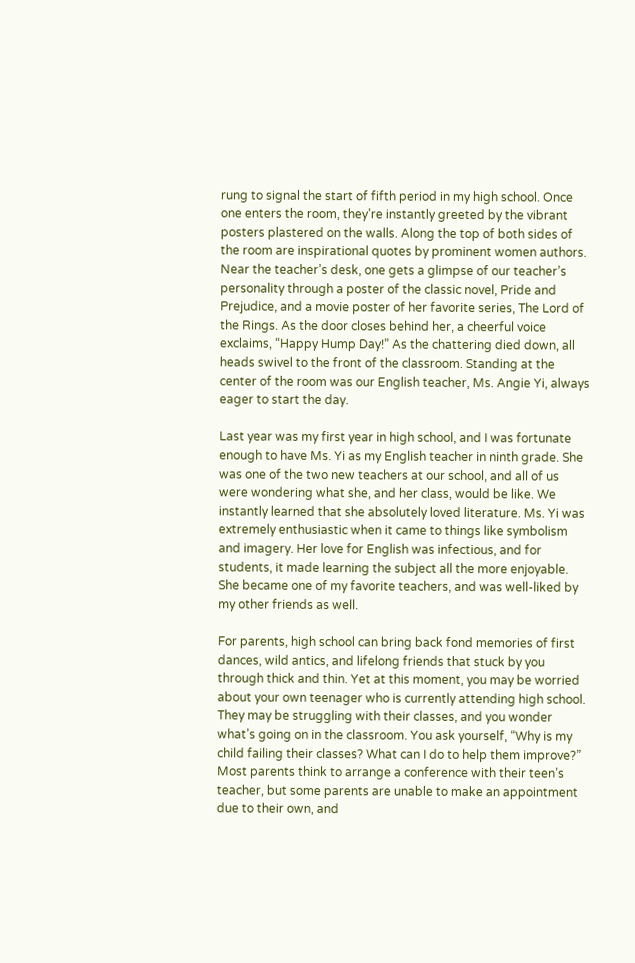rung to signal the start of fifth period in my high school. Once one enters the room, they’re instantly greeted by the vibrant posters plastered on the walls. Along the top of both sides of the room are inspirational quotes by prominent women authors. Near the teacher’s desk, one gets a glimpse of our teacher’s personality through a poster of the classic novel, Pride and Prejudice, and a movie poster of her favorite series, The Lord of the Rings. As the door closes behind her, a cheerful voice exclaims, “Happy Hump Day!” As the chattering died down, all heads swivel to the front of the classroom. Standing at the center of the room was our English teacher, Ms. Angie Yi, always eager to start the day.

Last year was my first year in high school, and I was fortunate enough to have Ms. Yi as my English teacher in ninth grade. She was one of the two new teachers at our school, and all of us were wondering what she, and her class, would be like. We instantly learned that she absolutely loved literature. Ms. Yi was extremely enthusiastic when it came to things like symbolism and imagery. Her love for English was infectious, and for students, it made learning the subject all the more enjoyable. She became one of my favorite teachers, and was well-liked by my other friends as well.

For parents, high school can bring back fond memories of first dances, wild antics, and lifelong friends that stuck by you through thick and thin. Yet at this moment, you may be worried about your own teenager who is currently attending high school. They may be struggling with their classes, and you wonder what’s going on in the classroom. You ask yourself, “Why is my child failing their classes? What can I do to help them improve?” Most parents think to arrange a conference with their teen’s teacher, but some parents are unable to make an appointment due to their own, and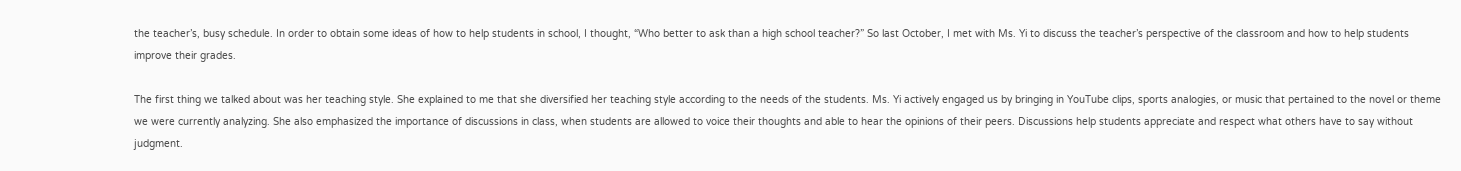the teacher’s, busy schedule. In order to obtain some ideas of how to help students in school, I thought, “Who better to ask than a high school teacher?” So last October, I met with Ms. Yi to discuss the teacher’s perspective of the classroom and how to help students improve their grades.

The first thing we talked about was her teaching style. She explained to me that she diversified her teaching style according to the needs of the students. Ms. Yi actively engaged us by bringing in YouTube clips, sports analogies, or music that pertained to the novel or theme we were currently analyzing. She also emphasized the importance of discussions in class, when students are allowed to voice their thoughts and able to hear the opinions of their peers. Discussions help students appreciate and respect what others have to say without judgment.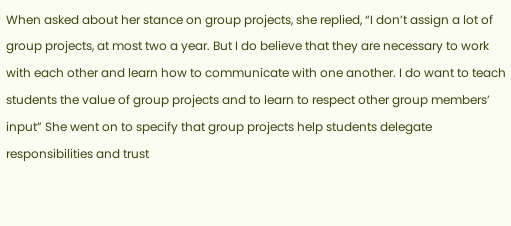When asked about her stance on group projects, she replied, “I don’t assign a lot of group projects, at most two a year. But I do believe that they are necessary to work with each other and learn how to communicate with one another. I do want to teach students the value of group projects and to learn to respect other group members’ input” She went on to specify that group projects help students delegate responsibilities and trust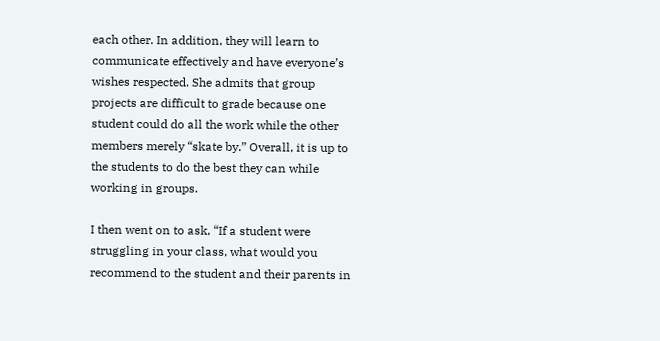each other. In addition, they will learn to communicate effectively and have everyone’s wishes respected. She admits that group projects are difficult to grade because one student could do all the work while the other members merely “skate by.” Overall, it is up to the students to do the best they can while working in groups.

I then went on to ask, “If a student were struggling in your class, what would you recommend to the student and their parents in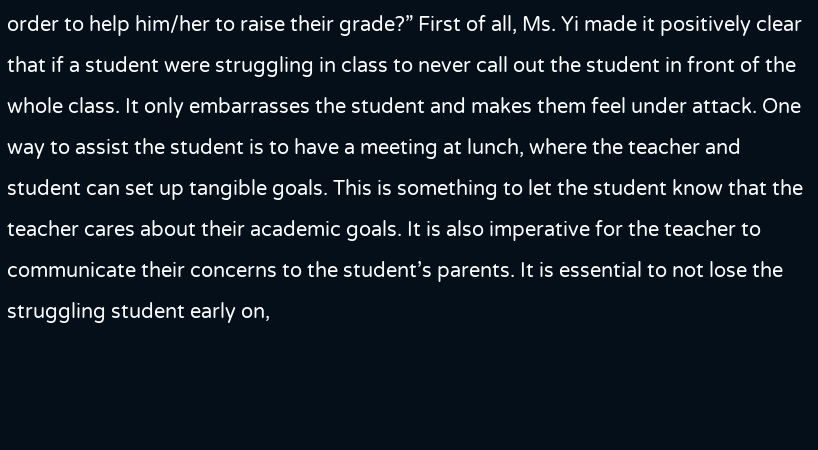order to help him/her to raise their grade?” First of all, Ms. Yi made it positively clear that if a student were struggling in class to never call out the student in front of the whole class. It only embarrasses the student and makes them feel under attack. One way to assist the student is to have a meeting at lunch, where the teacher and student can set up tangible goals. This is something to let the student know that the teacher cares about their academic goals. It is also imperative for the teacher to communicate their concerns to the student’s parents. It is essential to not lose the struggling student early on,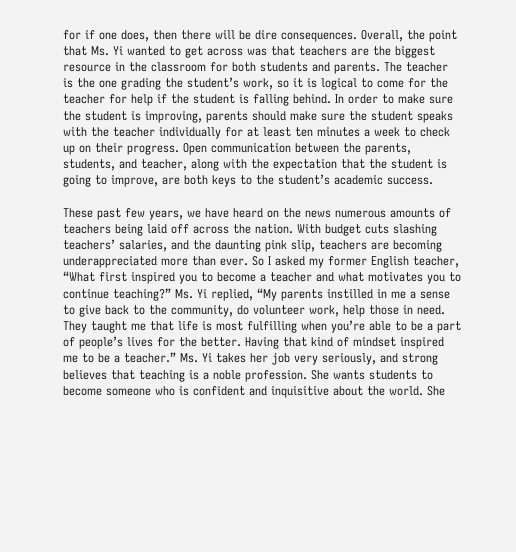for if one does, then there will be dire consequences. Overall, the point that Ms. Yi wanted to get across was that teachers are the biggest resource in the classroom for both students and parents. The teacher is the one grading the student’s work, so it is logical to come for the teacher for help if the student is falling behind. In order to make sure the student is improving, parents should make sure the student speaks with the teacher individually for at least ten minutes a week to check up on their progress. Open communication between the parents, students, and teacher, along with the expectation that the student is going to improve, are both keys to the student’s academic success.

These past few years, we have heard on the news numerous amounts of teachers being laid off across the nation. With budget cuts slashing teachers’ salaries, and the daunting pink slip, teachers are becoming underappreciated more than ever. So I asked my former English teacher, “What first inspired you to become a teacher and what motivates you to continue teaching?” Ms. Yi replied, “My parents instilled in me a sense to give back to the community, do volunteer work, help those in need. They taught me that life is most fulfilling when you’re able to be a part of people’s lives for the better. Having that kind of mindset inspired me to be a teacher.” Ms. Yi takes her job very seriously, and strong believes that teaching is a noble profession. She wants students to become someone who is confident and inquisitive about the world. She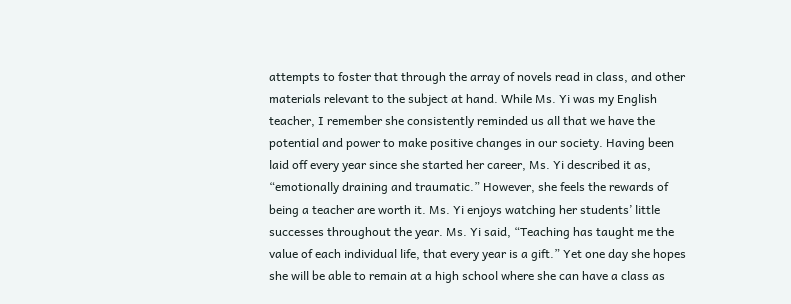attempts to foster that through the array of novels read in class, and other materials relevant to the subject at hand. While Ms. Yi was my English teacher, I remember she consistently reminded us all that we have the potential and power to make positive changes in our society. Having been laid off every year since she started her career, Ms. Yi described it as, “emotionally draining and traumatic.” However, she feels the rewards of being a teacher are worth it. Ms. Yi enjoys watching her students’ little successes throughout the year. Ms. Yi said, “Teaching has taught me the value of each individual life, that every year is a gift.” Yet one day she hopes she will be able to remain at a high school where she can have a class as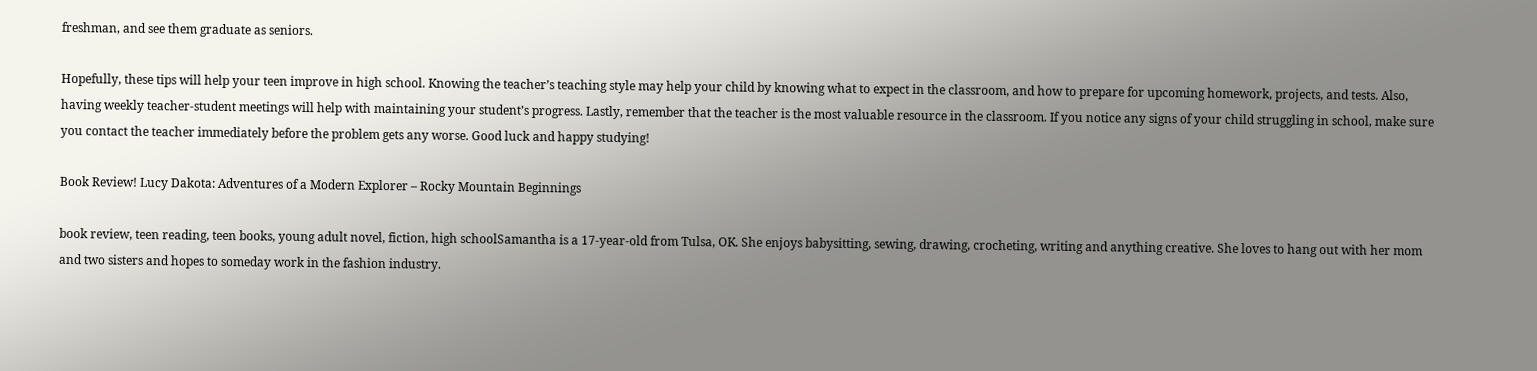freshman, and see them graduate as seniors.

Hopefully, these tips will help your teen improve in high school. Knowing the teacher’s teaching style may help your child by knowing what to expect in the classroom, and how to prepare for upcoming homework, projects, and tests. Also, having weekly teacher-student meetings will help with maintaining your student’s progress. Lastly, remember that the teacher is the most valuable resource in the classroom. If you notice any signs of your child struggling in school, make sure you contact the teacher immediately before the problem gets any worse. Good luck and happy studying!

Book Review! Lucy Dakota: Adventures of a Modern Explorer – Rocky Mountain Beginnings

book review, teen reading, teen books, young adult novel, fiction, high schoolSamantha is a 17-year-old from Tulsa, OK. She enjoys babysitting, sewing, drawing, crocheting, writing and anything creative. She loves to hang out with her mom and two sisters and hopes to someday work in the fashion industry.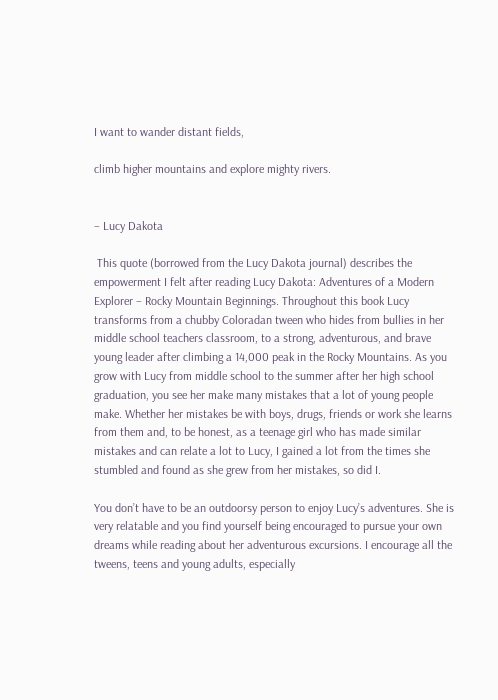I want to wander distant fields,

climb higher mountains and explore mighty rivers.


– Lucy Dakota

 This quote (borrowed from the Lucy Dakota journal) describes the empowerment I felt after reading Lucy Dakota: Adventures of a Modern Explorer – Rocky Mountain Beginnings. Throughout this book Lucy transforms from a chubby Coloradan tween who hides from bullies in her middle school teachers classroom, to a strong, adventurous, and brave young leader after climbing a 14,000 peak in the Rocky Mountains. As you grow with Lucy from middle school to the summer after her high school graduation, you see her make many mistakes that a lot of young people make. Whether her mistakes be with boys, drugs, friends or work she learns from them and, to be honest, as a teenage girl who has made similar mistakes and can relate a lot to Lucy, I gained a lot from the times she stumbled and found as she grew from her mistakes, so did I.

You don’t have to be an outdoorsy person to enjoy Lucy’s adventures. She is very relatable and you find yourself being encouraged to pursue your own dreams while reading about her adventurous excursions. I encourage all the tweens, teens and young adults, especially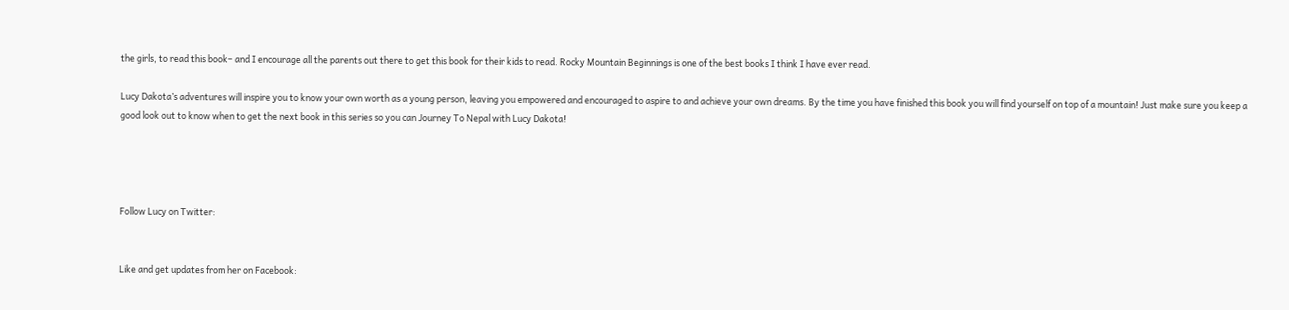the girls, to read this book– and I encourage all the parents out there to get this book for their kids to read. Rocky Mountain Beginnings is one of the best books I think I have ever read.

Lucy Dakota’s adventures will inspire you to know your own worth as a young person, leaving you empowered and encouraged to aspire to and achieve your own dreams. By the time you have finished this book you will find yourself on top of a mountain! Just make sure you keep a good look out to know when to get the next book in this series so you can Journey To Nepal with Lucy Dakota!




Follow Lucy on Twitter:


Like and get updates from her on Facebook: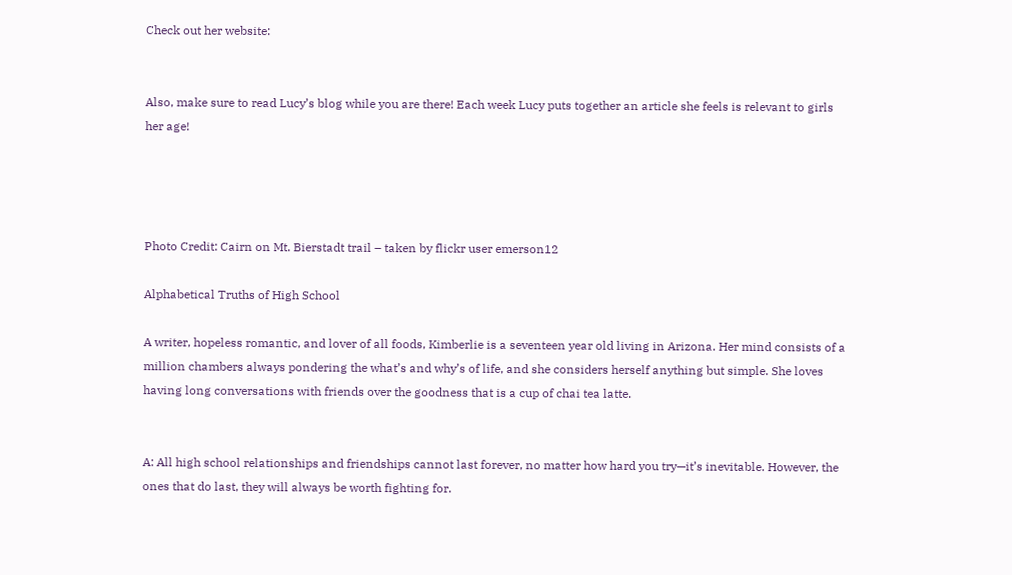Check out her website:


Also, make sure to read Lucy’s blog while you are there! Each week Lucy puts together an article she feels is relevant to girls her age!




Photo Credit: Cairn on Mt. Bierstadt trail – taken by flickr user emerson12

Alphabetical Truths of High School

A writer, hopeless romantic, and lover of all foods, Kimberlie is a seventeen year old living in Arizona. Her mind consists of a million chambers always pondering the what’s and why’s of life, and she considers herself anything but simple. She loves having long conversations with friends over the goodness that is a cup of chai tea latte.


A: All high school relationships and friendships cannot last forever, no matter how hard you try—it’s inevitable. However, the ones that do last, they will always be worth fighting for.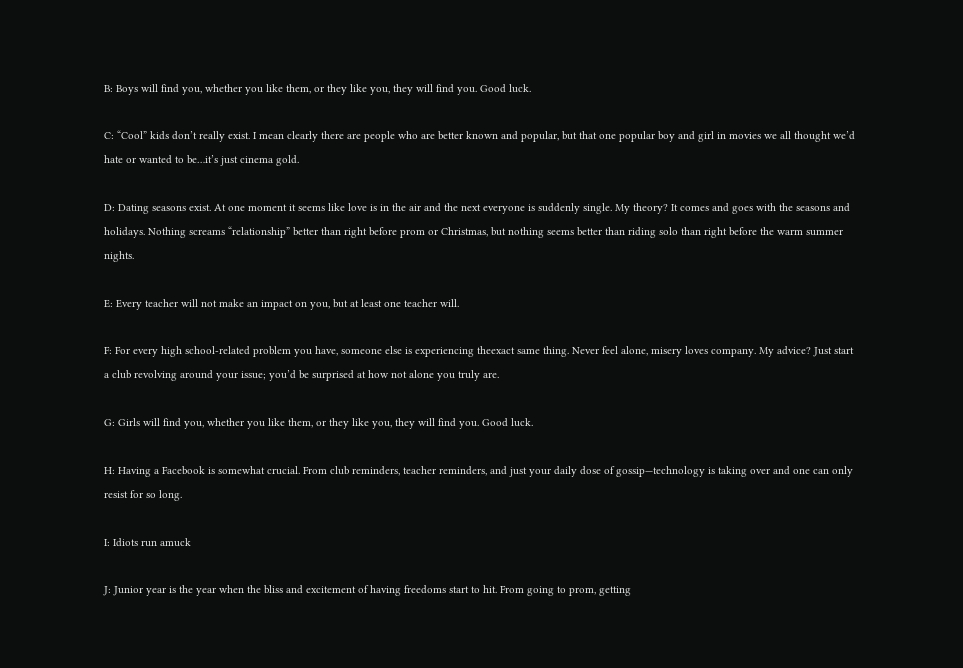B: Boys will find you, whether you like them, or they like you, they will find you. Good luck.

C: “Cool” kids don’t really exist. I mean clearly there are people who are better known and popular, but that one popular boy and girl in movies we all thought we’d hate or wanted to be…it’s just cinema gold.

D: Dating seasons exist. At one moment it seems like love is in the air and the next everyone is suddenly single. My theory? It comes and goes with the seasons and holidays. Nothing screams “relationship” better than right before prom or Christmas, but nothing seems better than riding solo than right before the warm summer nights.

E: Every teacher will not make an impact on you, but at least one teacher will.

F: For every high school-related problem you have, someone else is experiencing theexact same thing. Never feel alone, misery loves company. My advice? Just start a club revolving around your issue; you’d be surprised at how not alone you truly are.

G: Girls will find you, whether you like them, or they like you, they will find you. Good luck.

H: Having a Facebook is somewhat crucial. From club reminders, teacher reminders, and just your daily dose of gossip—technology is taking over and one can only resist for so long.

I: Idiots run amuck

J: Junior year is the year when the bliss and excitement of having freedoms start to hit. From going to prom, getting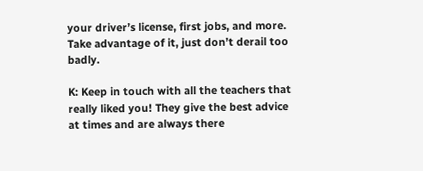your driver’s license, first jobs, and more. Take advantage of it, just don’t derail too badly.

K: Keep in touch with all the teachers that really liked you! They give the best advice at times and are always there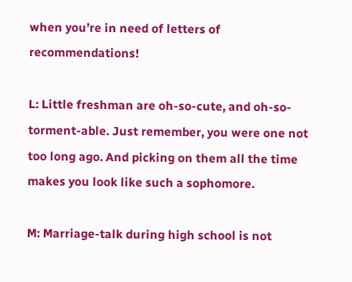when you’re in need of letters of recommendations!

L: Little freshman are oh-so-cute, and oh-so-torment-able. Just remember, you were one not too long ago. And picking on them all the time makes you look like such a sophomore.

M: Marriage-talk during high school is not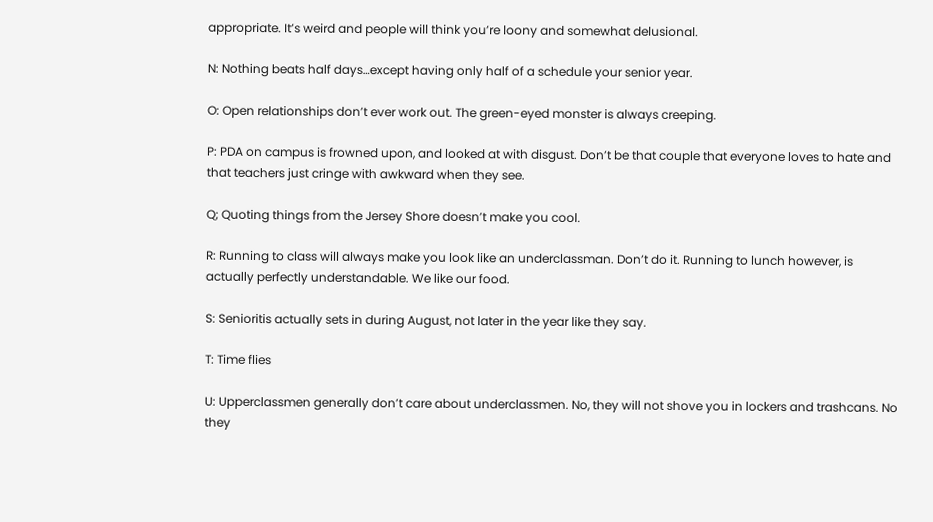appropriate. It’s weird and people will think you’re loony and somewhat delusional.

N: Nothing beats half days…except having only half of a schedule your senior year.

O: Open relationships don’t ever work out. The green-eyed monster is always creeping.

P: PDA on campus is frowned upon, and looked at with disgust. Don’t be that couple that everyone loves to hate and that teachers just cringe with awkward when they see.

Q; Quoting things from the Jersey Shore doesn’t make you cool.

R: Running to class will always make you look like an underclassman. Don’t do it. Running to lunch however, is actually perfectly understandable. We like our food.

S: Senioritis actually sets in during August, not later in the year like they say.

T: Time flies

U: Upperclassmen generally don’t care about underclassmen. No, they will not shove you in lockers and trashcans. No they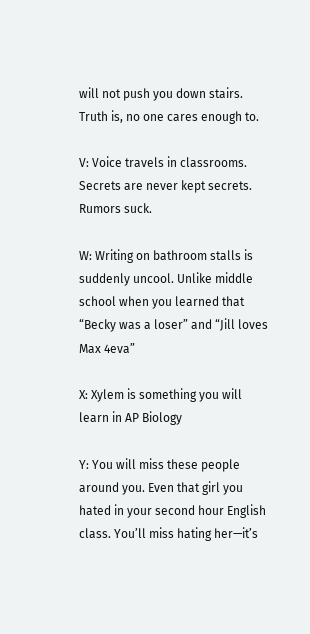will not push you down stairs. Truth is, no one cares enough to.

V: Voice travels in classrooms. Secrets are never kept secrets. Rumors suck.

W: Writing on bathroom stalls is suddenly uncool. Unlike middle school when you learned that “Becky was a loser” and “Jill loves Max 4eva”

X: Xylem is something you will learn in AP Biology

Y: You will miss these people around you. Even that girl you hated in your second hour English class. You’ll miss hating her—it’s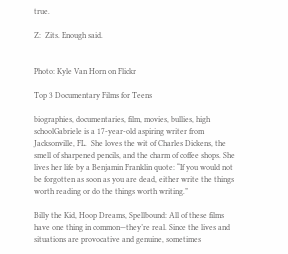true.

Z:  Zits. Enough said.


Photo: Kyle Van Horn on Flickr

Top 3 Documentary Films for Teens

biographies, documentaries, film, movies, bullies, high schoolGabriele is a 17-year-old aspiring writer from Jacksonville, FL.  She loves the wit of Charles Dickens, the smell of sharpened pencils, and the charm of coffee shops. She lives her life by a Benjamin Franklin quote: “If you would not be forgotten as soon as you are dead, either write the things worth reading or do the things worth writing.”

Billy the Kid, Hoop Dreams, Spellbound: All of these films have one thing in common—they’re real. Since the lives and situations are provocative and genuine, sometimes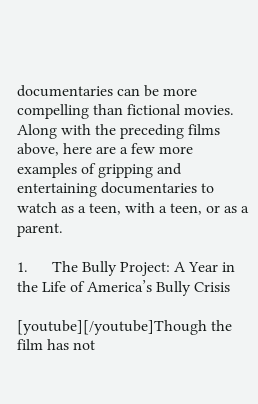documentaries can be more compelling than fictional movies. Along with the preceding films above, here are a few more examples of gripping and entertaining documentaries to watch as a teen, with a teen, or as a parent.

1.      The Bully Project: A Year in the Life of America’s Bully Crisis

[youtube][/youtube]Though the film has not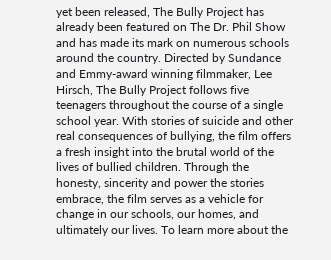yet been released, The Bully Project has already been featured on The Dr. Phil Show and has made its mark on numerous schools around the country. Directed by Sundance and Emmy-award winning filmmaker, Lee Hirsch, The Bully Project follows five teenagers throughout the course of a single school year. With stories of suicide and other real consequences of bullying, the film offers a fresh insight into the brutal world of the lives of bullied children. Through the honesty, sincerity and power the stories embrace, the film serves as a vehicle for change in our schools, our homes, and ultimately our lives. To learn more about the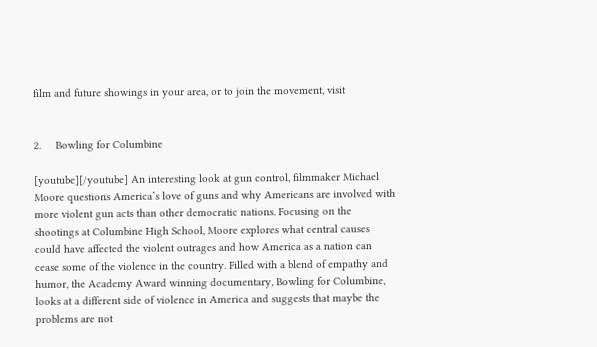film and future showings in your area, or to join the movement, visit


2.     Bowling for Columbine

[youtube][/youtube] An interesting look at gun control, filmmaker Michael Moore questions America’s love of guns and why Americans are involved with more violent gun acts than other democratic nations. Focusing on the shootings at Columbine High School, Moore explores what central causes could have affected the violent outrages and how America as a nation can cease some of the violence in the country. Filled with a blend of empathy and humor, the Academy Award winning documentary, Bowling for Columbine, looks at a different side of violence in America and suggests that maybe the problems are not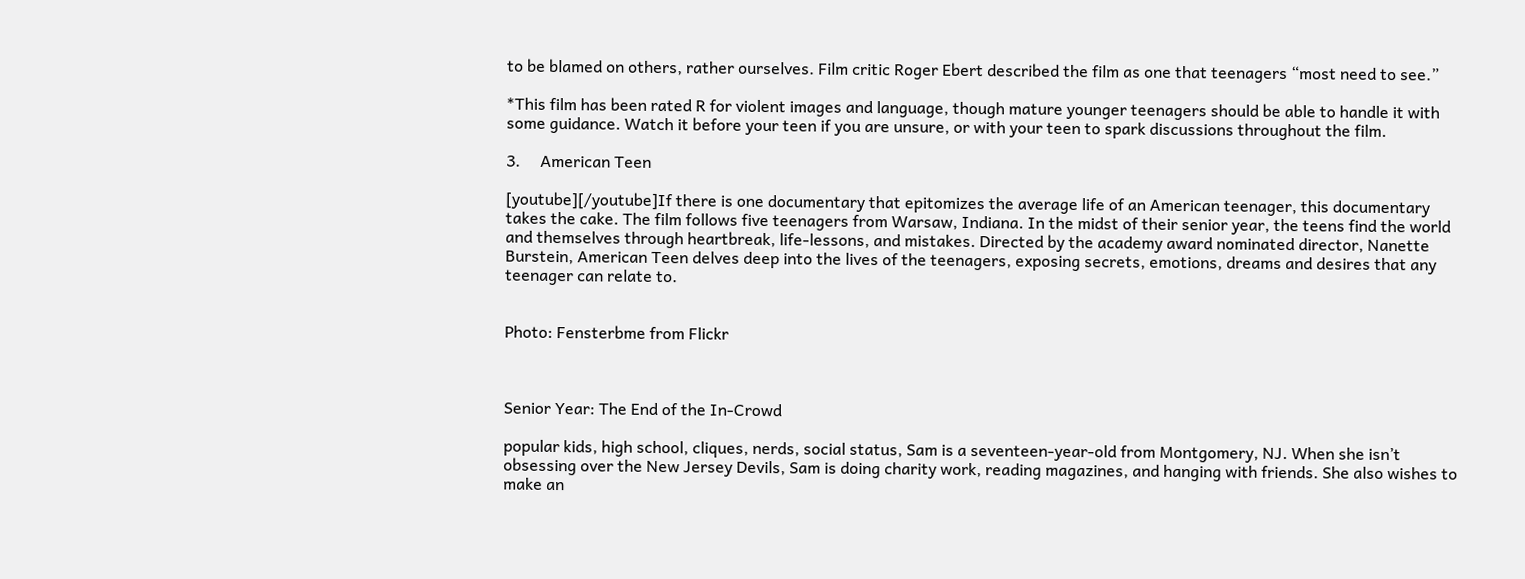to be blamed on others, rather ourselves. Film critic Roger Ebert described the film as one that teenagers “most need to see.”

*This film has been rated R for violent images and language, though mature younger teenagers should be able to handle it with some guidance. Watch it before your teen if you are unsure, or with your teen to spark discussions throughout the film.

3.     American Teen

[youtube][/youtube]If there is one documentary that epitomizes the average life of an American teenager, this documentary takes the cake. The film follows five teenagers from Warsaw, Indiana. In the midst of their senior year, the teens find the world and themselves through heartbreak, life-lessons, and mistakes. Directed by the academy award nominated director, Nanette Burstein, American Teen delves deep into the lives of the teenagers, exposing secrets, emotions, dreams and desires that any teenager can relate to.


Photo: Fensterbme from Flickr



Senior Year: The End of the In-Crowd

popular kids, high school, cliques, nerds, social status, Sam is a seventeen-year-old from Montgomery, NJ. When she isn’t obsessing over the New Jersey Devils, Sam is doing charity work, reading magazines, and hanging with friends. She also wishes to make an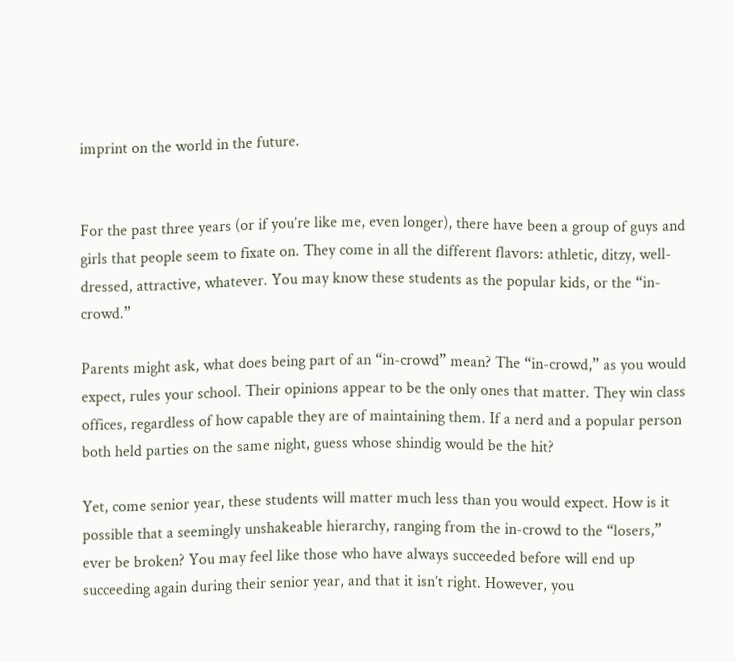imprint on the world in the future.


For the past three years (or if you’re like me, even longer), there have been a group of guys and girls that people seem to fixate on. They come in all the different flavors: athletic, ditzy, well-dressed, attractive, whatever. You may know these students as the popular kids, or the “in-crowd.”

Parents might ask, what does being part of an “in-crowd” mean? The “in-crowd,” as you would expect, rules your school. Their opinions appear to be the only ones that matter. They win class offices, regardless of how capable they are of maintaining them. If a nerd and a popular person both held parties on the same night, guess whose shindig would be the hit?

Yet, come senior year, these students will matter much less than you would expect. How is it possible that a seemingly unshakeable hierarchy, ranging from the in-crowd to the “losers,” ever be broken? You may feel like those who have always succeeded before will end up succeeding again during their senior year, and that it isn’t right. However, you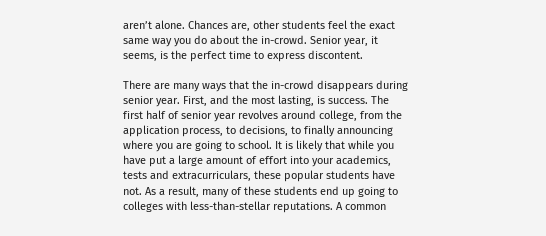aren’t alone. Chances are, other students feel the exact same way you do about the in-crowd. Senior year, it seems, is the perfect time to express discontent.

There are many ways that the in-crowd disappears during senior year. First, and the most lasting, is success. The first half of senior year revolves around college, from the application process, to decisions, to finally announcing where you are going to school. It is likely that while you have put a large amount of effort into your academics, tests and extracurriculars, these popular students have not. As a result, many of these students end up going to colleges with less-than-stellar reputations. A common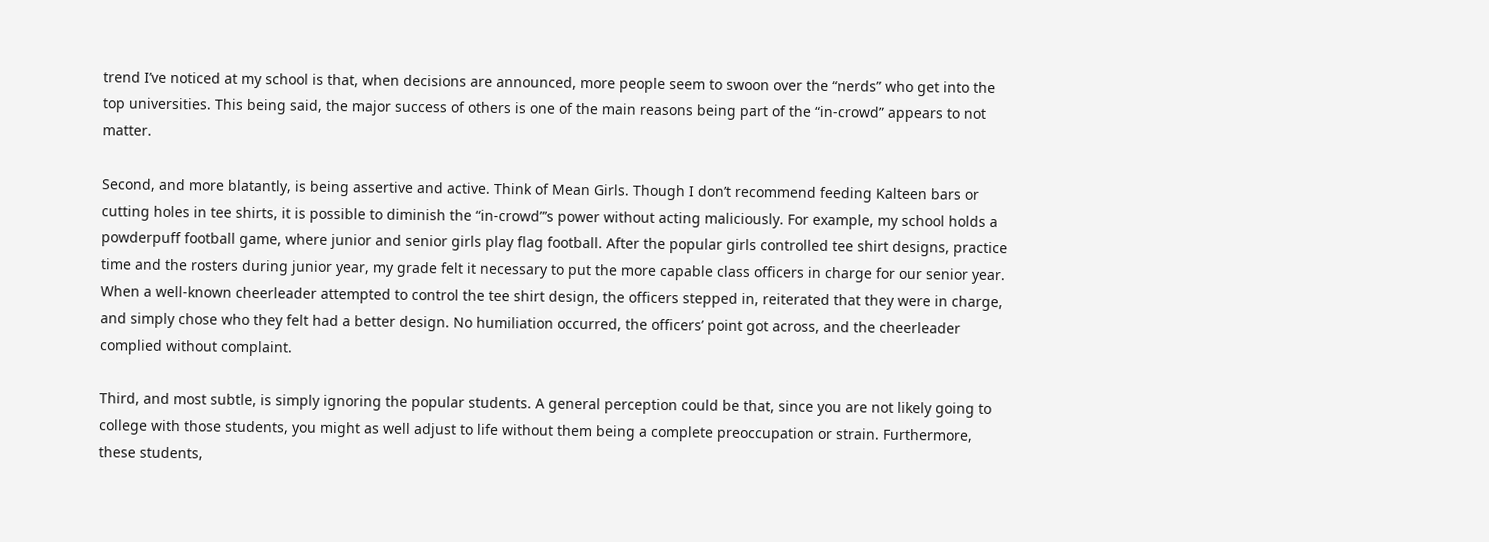trend I’ve noticed at my school is that, when decisions are announced, more people seem to swoon over the “nerds” who get into the top universities. This being said, the major success of others is one of the main reasons being part of the “in-crowd” appears to not matter.

Second, and more blatantly, is being assertive and active. Think of Mean Girls. Though I don’t recommend feeding Kalteen bars or cutting holes in tee shirts, it is possible to diminish the “in-crowd”’s power without acting maliciously. For example, my school holds a powderpuff football game, where junior and senior girls play flag football. After the popular girls controlled tee shirt designs, practice time and the rosters during junior year, my grade felt it necessary to put the more capable class officers in charge for our senior year. When a well-known cheerleader attempted to control the tee shirt design, the officers stepped in, reiterated that they were in charge, and simply chose who they felt had a better design. No humiliation occurred, the officers’ point got across, and the cheerleader complied without complaint.

Third, and most subtle, is simply ignoring the popular students. A general perception could be that, since you are not likely going to college with those students, you might as well adjust to life without them being a complete preoccupation or strain. Furthermore, these students,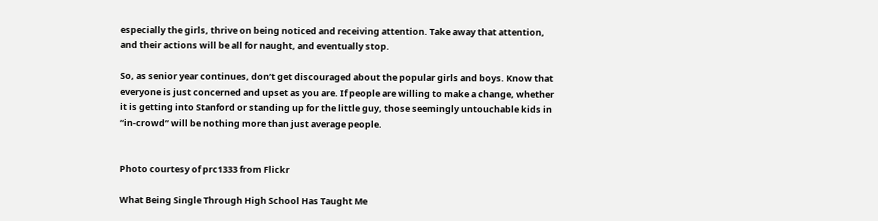especially the girls, thrive on being noticed and receiving attention. Take away that attention, and their actions will be all for naught, and eventually stop.

So, as senior year continues, don’t get discouraged about the popular girls and boys. Know that everyone is just concerned and upset as you are. If people are willing to make a change, whether it is getting into Stanford or standing up for the little guy, those seemingly untouchable kids in “in-crowd” will be nothing more than just average people.


Photo courtesy of prc1333 from Flickr

What Being Single Through High School Has Taught Me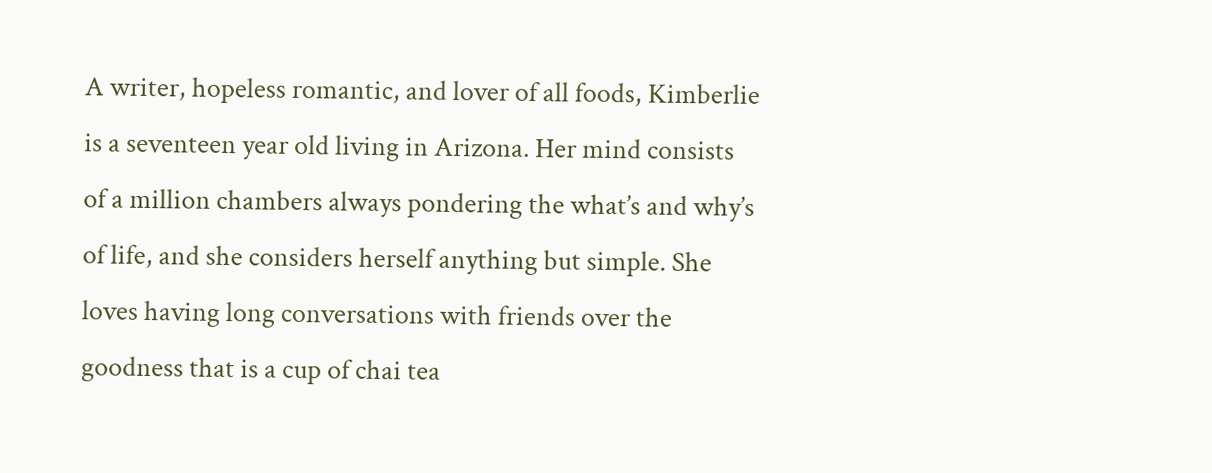A writer, hopeless romantic, and lover of all foods, Kimberlie is a seventeen year old living in Arizona. Her mind consists of a million chambers always pondering the what’s and why’s of life, and she considers herself anything but simple. She loves having long conversations with friends over the goodness that is a cup of chai tea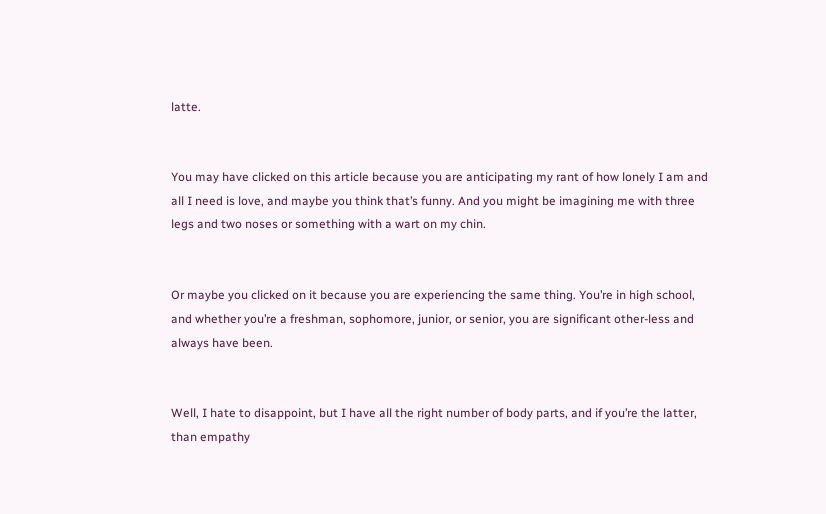latte.


You may have clicked on this article because you are anticipating my rant of how lonely I am and all I need is love, and maybe you think that’s funny. And you might be imagining me with three legs and two noses or something with a wart on my chin.


Or maybe you clicked on it because you are experiencing the same thing. You’re in high school, and whether you’re a freshman, sophomore, junior, or senior, you are significant other-less and always have been.


Well, I hate to disappoint, but I have all the right number of body parts, and if you’re the latter, than empathy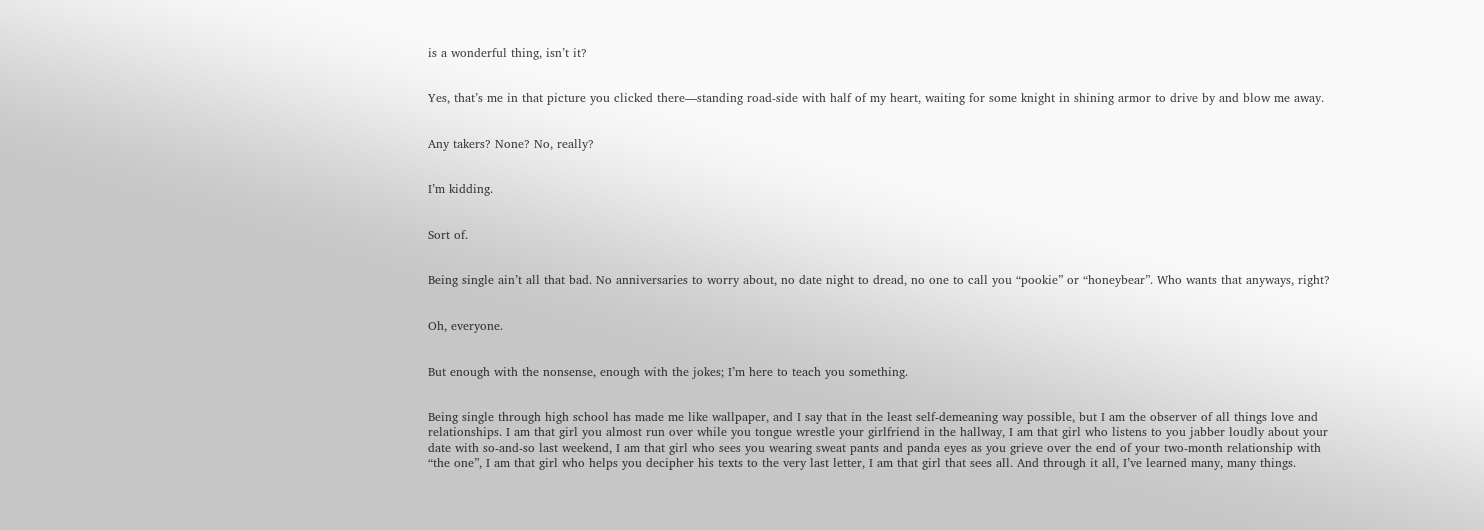is a wonderful thing, isn’t it?


Yes, that’s me in that picture you clicked there—standing road-side with half of my heart, waiting for some knight in shining armor to drive by and blow me away.


Any takers? None? No, really?


I’m kidding.


Sort of.


Being single ain’t all that bad. No anniversaries to worry about, no date night to dread, no one to call you “pookie” or “honeybear”. Who wants that anyways, right?


Oh, everyone.


But enough with the nonsense, enough with the jokes; I’m here to teach you something.


Being single through high school has made me like wallpaper, and I say that in the least self-demeaning way possible, but I am the observer of all things love and relationships. I am that girl you almost run over while you tongue wrestle your girlfriend in the hallway, I am that girl who listens to you jabber loudly about your date with so-and-so last weekend, I am that girl who sees you wearing sweat pants and panda eyes as you grieve over the end of your two-month relationship with “the one”, I am that girl who helps you decipher his texts to the very last letter, I am that girl that sees all. And through it all, I’ve learned many, many things.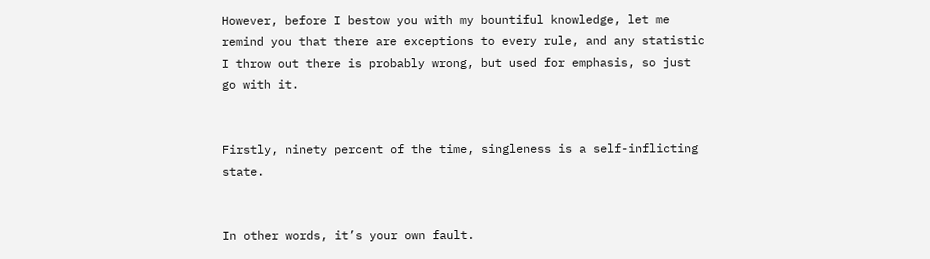However, before I bestow you with my bountiful knowledge, let me remind you that there are exceptions to every rule, and any statistic I throw out there is probably wrong, but used for emphasis, so just go with it.


Firstly, ninety percent of the time, singleness is a self-inflicting state.


In other words, it’s your own fault.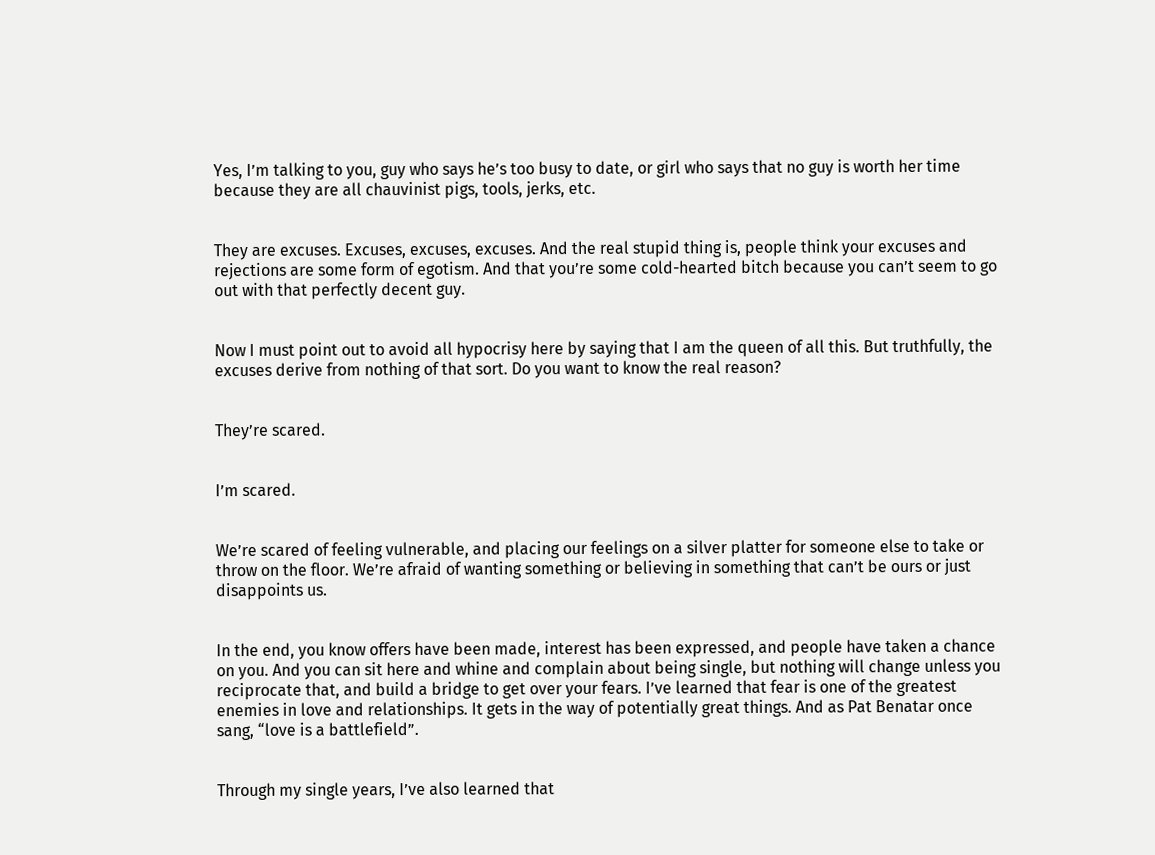Yes, I’m talking to you, guy who says he’s too busy to date, or girl who says that no guy is worth her time because they are all chauvinist pigs, tools, jerks, etc.


They are excuses. Excuses, excuses, excuses. And the real stupid thing is, people think your excuses and rejections are some form of egotism. And that you’re some cold-hearted bitch because you can’t seem to go out with that perfectly decent guy.


Now I must point out to avoid all hypocrisy here by saying that I am the queen of all this. But truthfully, the excuses derive from nothing of that sort. Do you want to know the real reason?


They’re scared.


I’m scared.


We’re scared of feeling vulnerable, and placing our feelings on a silver platter for someone else to take or throw on the floor. We’re afraid of wanting something or believing in something that can’t be ours or just disappoints us.


In the end, you know offers have been made, interest has been expressed, and people have taken a chance on you. And you can sit here and whine and complain about being single, but nothing will change unless you reciprocate that, and build a bridge to get over your fears. I’ve learned that fear is one of the greatest enemies in love and relationships. It gets in the way of potentially great things. And as Pat Benatar once sang, “love is a battlefield”.


Through my single years, I’ve also learned that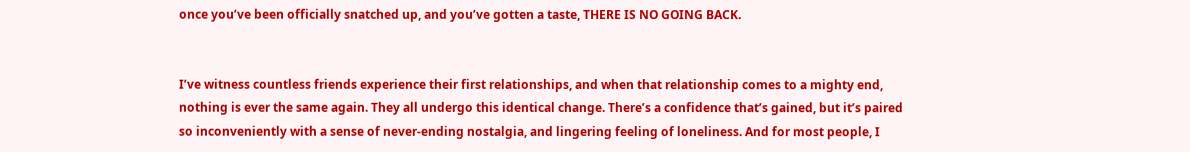once you’ve been officially snatched up, and you’ve gotten a taste, THERE IS NO GOING BACK.


I’ve witness countless friends experience their first relationships, and when that relationship comes to a mighty end, nothing is ever the same again. They all undergo this identical change. There’s a confidence that’s gained, but it’s paired so inconveniently with a sense of never-ending nostalgia, and lingering feeling of loneliness. And for most people, I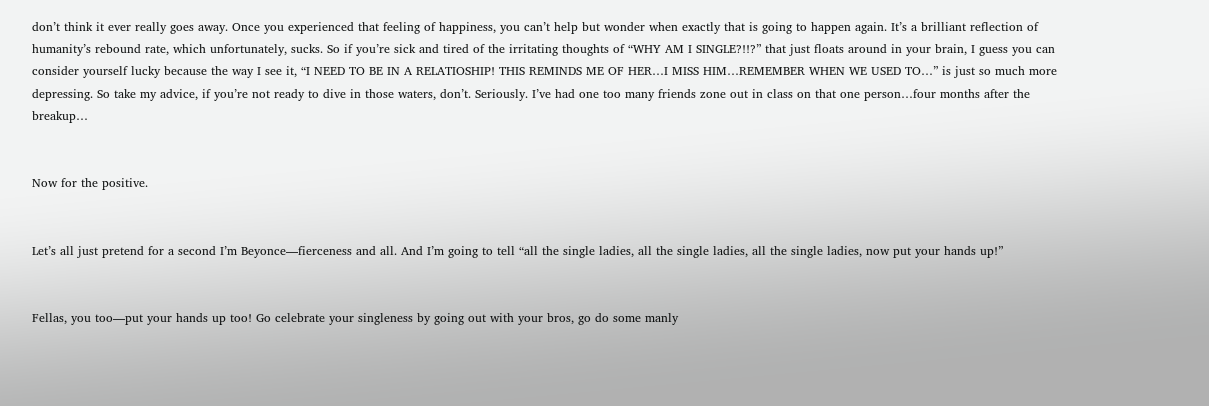don’t think it ever really goes away. Once you experienced that feeling of happiness, you can’t help but wonder when exactly that is going to happen again. It’s a brilliant reflection of humanity’s rebound rate, which unfortunately, sucks. So if you’re sick and tired of the irritating thoughts of “WHY AM I SINGLE?!!?” that just floats around in your brain, I guess you can consider yourself lucky because the way I see it, “I NEED TO BE IN A RELATIOSHIP! THIS REMINDS ME OF HER…I MISS HIM…REMEMBER WHEN WE USED TO…” is just so much more depressing. So take my advice, if you’re not ready to dive in those waters, don’t. Seriously. I’ve had one too many friends zone out in class on that one person…four months after the breakup…


Now for the positive.


Let’s all just pretend for a second I’m Beyonce—fierceness and all. And I’m going to tell “all the single ladies, all the single ladies, all the single ladies, now put your hands up!”


Fellas, you too—put your hands up too! Go celebrate your singleness by going out with your bros, go do some manly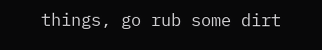things, go rub some dirt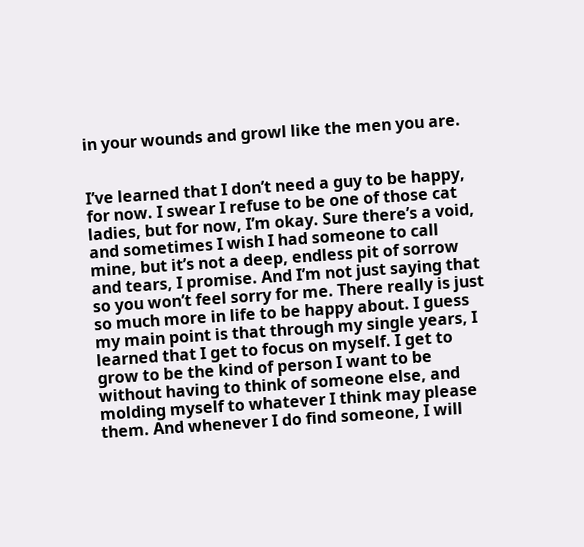in your wounds and growl like the men you are.


I’ve learned that I don’t need a guy to be happy, for now. I swear I refuse to be one of those cat ladies, but for now, I’m okay. Sure there’s a void, and sometimes I wish I had someone to call mine, but it’s not a deep, endless pit of sorrow and tears, I promise. And I’m not just saying that so you won’t feel sorry for me. There really is just so much more in life to be happy about. I guess my main point is that through my single years, I learned that I get to focus on myself. I get to grow to be the kind of person I want to be without having to think of someone else, and molding myself to whatever I think may please them. And whenever I do find someone, I will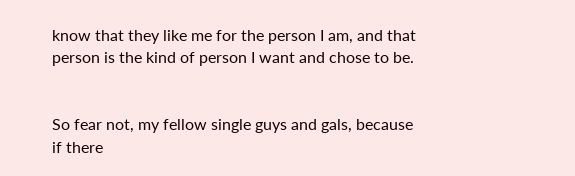know that they like me for the person I am, and that person is the kind of person I want and chose to be.


So fear not, my fellow single guys and gals, because if there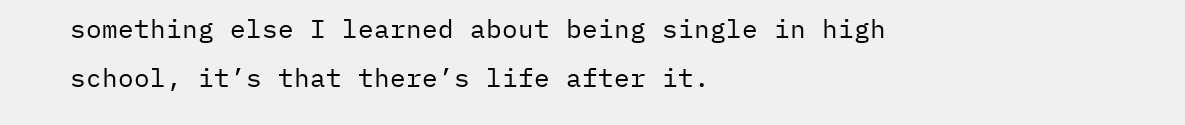something else I learned about being single in high school, it’s that there’s life after it.